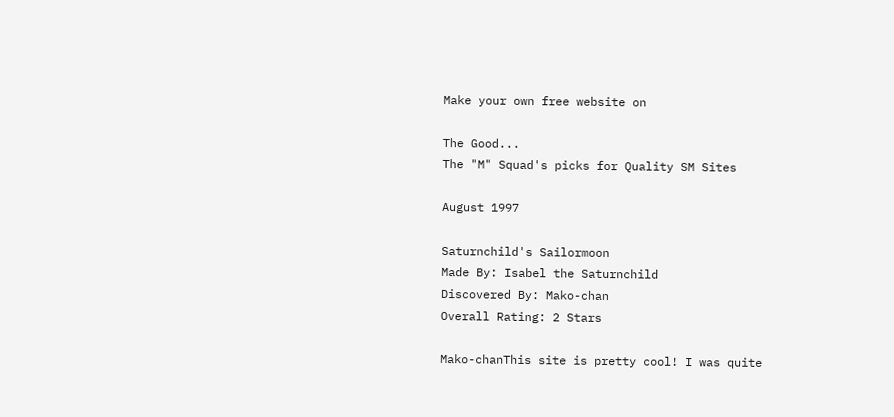Make your own free website on

The Good...
The "M" Squad's picks for Quality SM Sites

August 1997

Saturnchild's Sailormoon
Made By: Isabel the Saturnchild
Discovered By: Mako-chan
Overall Rating: 2 Stars

Mako-chanThis site is pretty cool! I was quite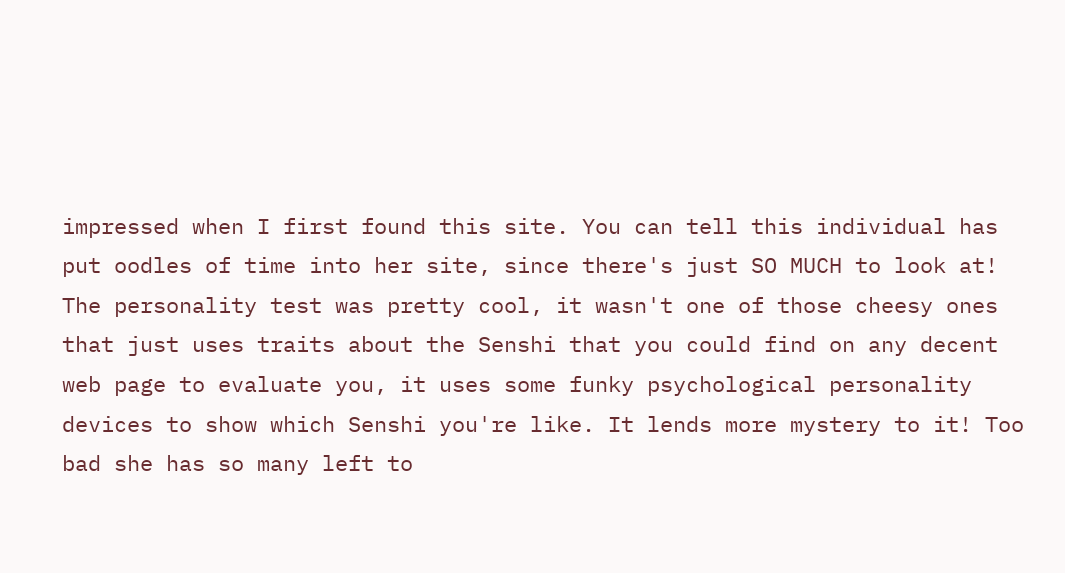impressed when I first found this site. You can tell this individual has put oodles of time into her site, since there's just SO MUCH to look at! The personality test was pretty cool, it wasn't one of those cheesy ones that just uses traits about the Senshi that you could find on any decent web page to evaluate you, it uses some funky psychological personality devices to show which Senshi you're like. It lends more mystery to it! Too bad she has so many left to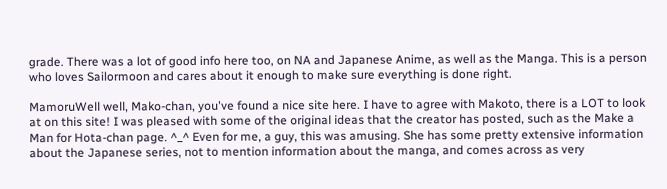grade. There was a lot of good info here too, on NA and Japanese Anime, as well as the Manga. This is a person who loves Sailormoon and cares about it enough to make sure everything is done right.

MamoruWell well, Mako-chan, you've found a nice site here. I have to agree with Makoto, there is a LOT to look at on this site! I was pleased with some of the original ideas that the creator has posted, such as the Make a Man for Hota-chan page. ^_^ Even for me, a guy, this was amusing. She has some pretty extensive information about the Japanese series, not to mention information about the manga, and comes across as very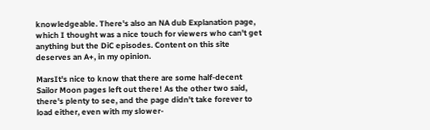knowledgeable. There's also an NA dub Explanation page, which I thought was a nice touch for viewers who can't get anything but the DiC episodes. Content on this site deserves an A+, in my opinion.

MarsIt's nice to know that there are some half-decent Sailor Moon pages left out there! As the other two said, there's plenty to see, and the page didn't take forever to load either, even with my slower-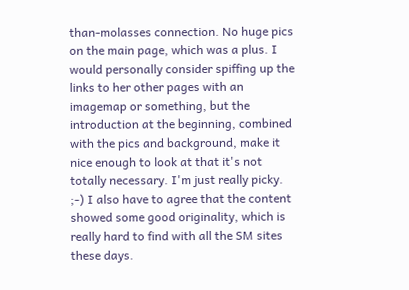than-molasses connection. No huge pics on the main page, which was a plus. I would personally consider spiffing up the links to her other pages with an imagemap or something, but the introduction at the beginning, combined with the pics and background, make it nice enough to look at that it's not totally necessary. I'm just really picky. ;-) I also have to agree that the content showed some good originality, which is really hard to find with all the SM sites these days.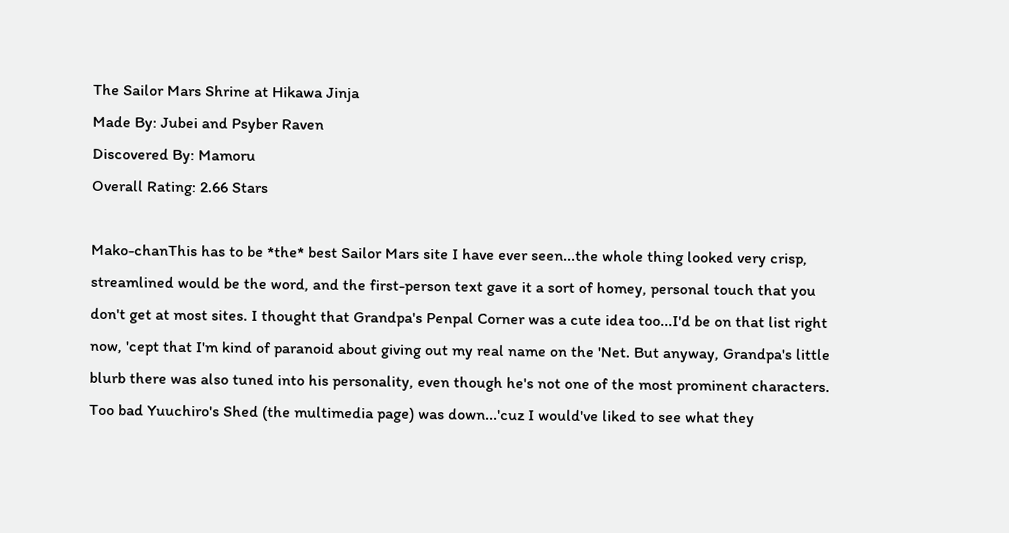The Sailor Mars Shrine at Hikawa Jinja
Made By: Jubei and Psyber Raven
Discovered By: Mamoru
Overall Rating: 2.66 Stars

Mako-chanThis has to be *the* best Sailor Mars site I have ever seen...the whole thing looked very crisp, streamlined would be the word, and the first-person text gave it a sort of homey, personal touch that you don't get at most sites. I thought that Grandpa's Penpal Corner was a cute idea too...I'd be on that list right now, 'cept that I'm kind of paranoid about giving out my real name on the 'Net. But anyway, Grandpa's little blurb there was also tuned into his personality, even though he's not one of the most prominent characters. Too bad Yuuchiro's Shed (the multimedia page) was down...'cuz I would've liked to see what they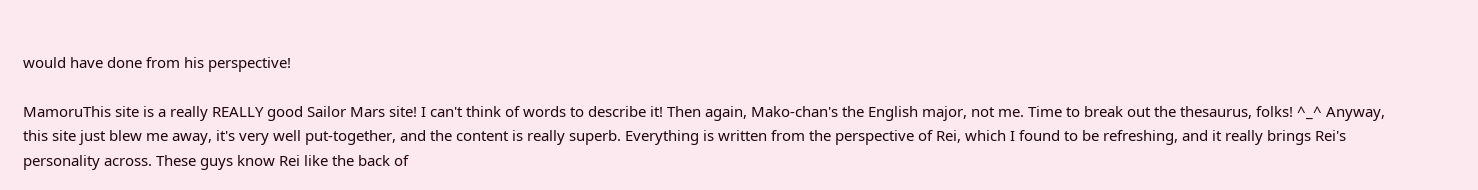would have done from his perspective!

MamoruThis site is a really REALLY good Sailor Mars site! I can't think of words to describe it! Then again, Mako-chan's the English major, not me. Time to break out the thesaurus, folks! ^_^ Anyway, this site just blew me away, it's very well put-together, and the content is really superb. Everything is written from the perspective of Rei, which I found to be refreshing, and it really brings Rei's personality across. These guys know Rei like the back of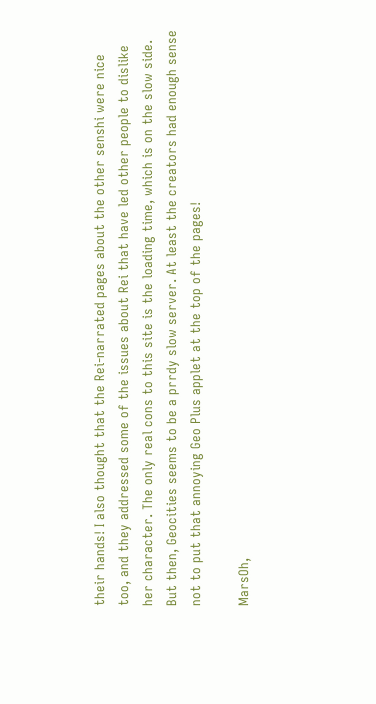their hands! I also thought that the Rei-narrated pages about the other senshi were nice too, and they addressed some of the issues about Rei that have led other people to dislike her character. The only real cons to this site is the loading time, which is on the slow side. But then, Geocities seems to be a prrdy slow server. At least the creators had enough sense not to put that annoying Geo Plus applet at the top of the pages!

MarsOh,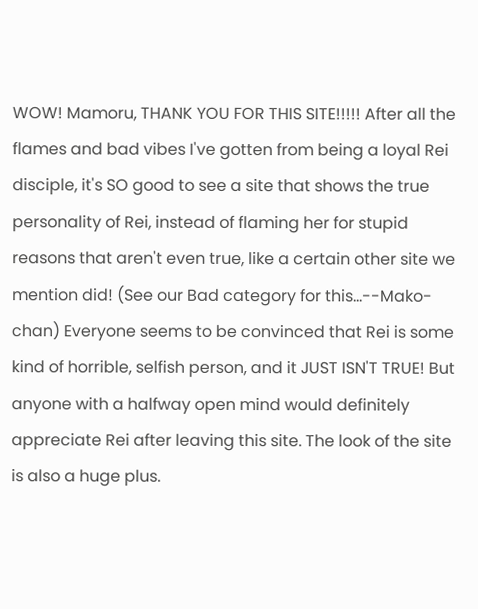WOW! Mamoru, THANK YOU FOR THIS SITE!!!!! After all the flames and bad vibes I've gotten from being a loyal Rei disciple, it's SO good to see a site that shows the true personality of Rei, instead of flaming her for stupid reasons that aren't even true, like a certain other site we mention did! (See our Bad category for this...--Mako-chan) Everyone seems to be convinced that Rei is some kind of horrible, selfish person, and it JUST ISN'T TRUE! But anyone with a halfway open mind would definitely appreciate Rei after leaving this site. The look of the site is also a huge plus.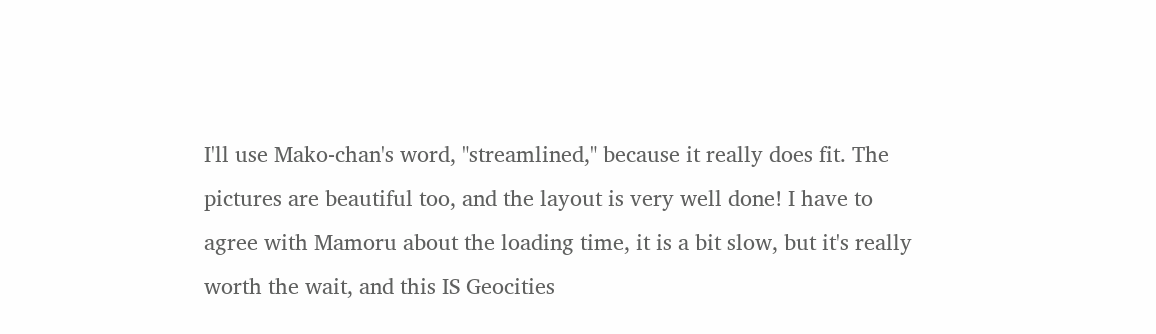I'll use Mako-chan's word, "streamlined," because it really does fit. The pictures are beautiful too, and the layout is very well done! I have to agree with Mamoru about the loading time, it is a bit slow, but it's really worth the wait, and this IS Geocities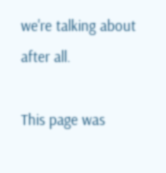we're talking about after all.

This page was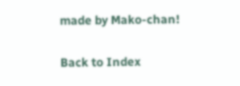made by Mako-chan!

Back to Index